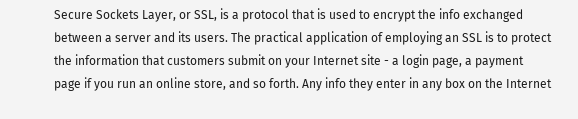Secure Sockets Layer, or SSL, is a protocol that is used to encrypt the info exchanged between a server and its users. The practical application of employing an SSL is to protect the information that customers submit on your Internet site - a login page, a payment page if you run an online store, and so forth. Any info they enter in any box on the Internet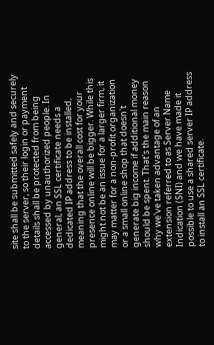site shall be submitted safely and securely to the server, so their login or payment details shall be protected from being accessed by unauthorized people. In general, an SSL certificate needs a dedicated IP address to be installed, meaning that the overall cost for your presence online will be bigger. While this might not be an issue for a larger firm, it may matter for a non-profit organization or a small online shop that doesn't generate big income if additional money should be spent. That's the main reason why we've taken advantage of an extension referred to as Server Name Indication (SNI) and we have made it possible to use a shared server IP address to install an SSL certificate.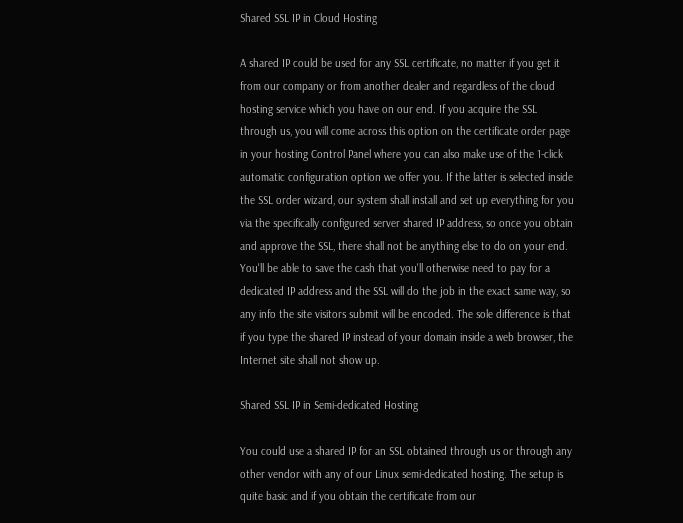Shared SSL IP in Cloud Hosting

A shared IP could be used for any SSL certificate, no matter if you get it from our company or from another dealer and regardless of the cloud hosting service which you have on our end. If you acquire the SSL through us, you will come across this option on the certificate order page in your hosting Control Panel where you can also make use of the 1-click automatic configuration option we offer you. If the latter is selected inside the SSL order wizard, our system shall install and set up everything for you via the specifically configured server shared IP address, so once you obtain and approve the SSL, there shall not be anything else to do on your end. You'll be able to save the cash that you'll otherwise need to pay for a dedicated IP address and the SSL will do the job in the exact same way, so any info the site visitors submit will be encoded. The sole difference is that if you type the shared IP instead of your domain inside a web browser, the Internet site shall not show up.

Shared SSL IP in Semi-dedicated Hosting

You could use a shared IP for an SSL obtained through us or through any other vendor with any of our Linux semi-dedicated hosting. The setup is quite basic and if you obtain the certificate from our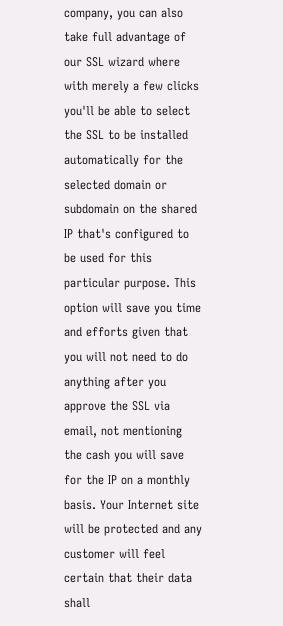company, you can also take full advantage of our SSL wizard where with merely a few clicks you'll be able to select the SSL to be installed automatically for the selected domain or subdomain on the shared IP that's configured to be used for this particular purpose. This option will save you time and efforts given that you will not need to do anything after you approve the SSL via email, not mentioning the cash you will save for the IP on a monthly basis. Your Internet site will be protected and any customer will feel certain that their data shall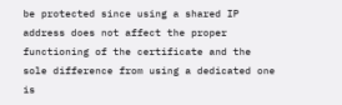be protected since using a shared IP address does not affect the proper functioning of the certificate and the sole difference from using a dedicated one is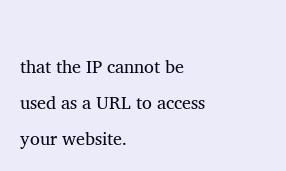that the IP cannot be used as a URL to access your website.